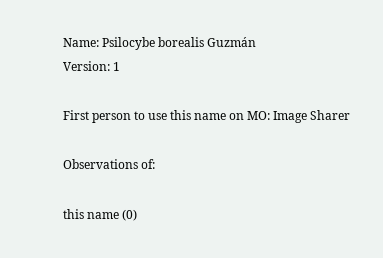Name: Psilocybe borealis Guzmán
Version: 1

First person to use this name on MO: Image Sharer

Observations of:

this name (0)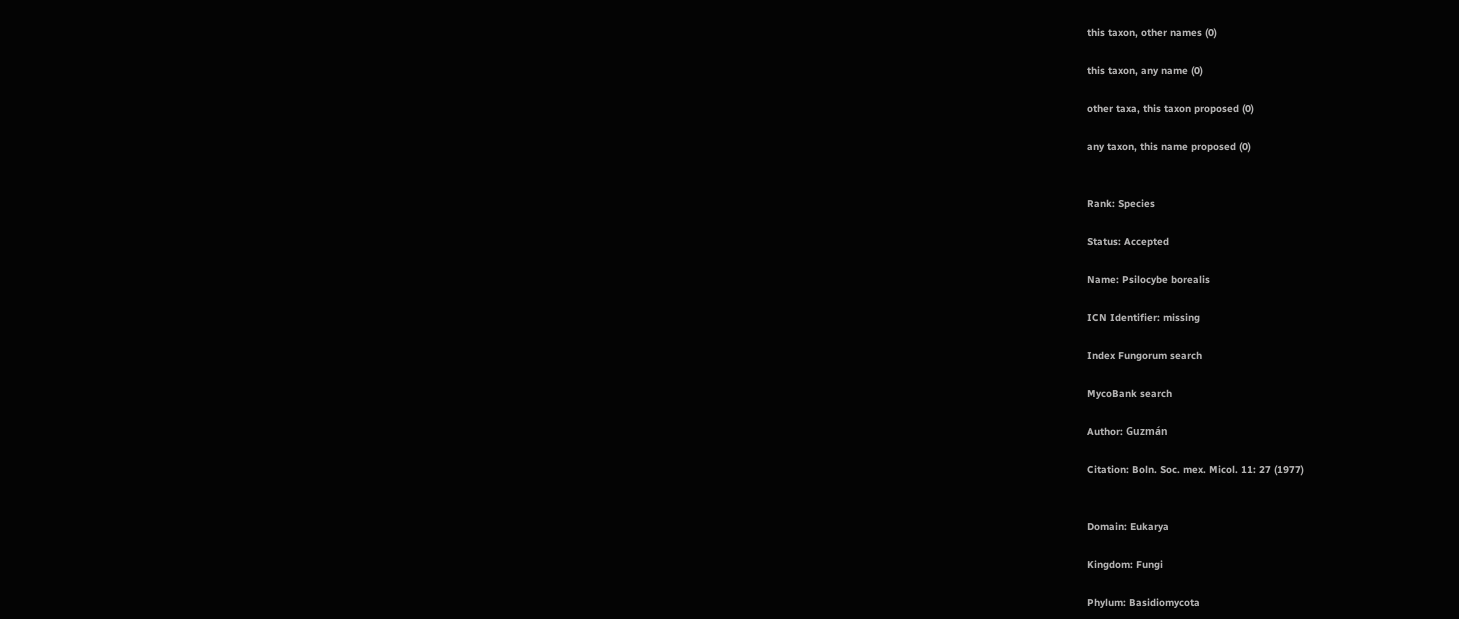this taxon, other names (0)

this taxon, any name (0)

other taxa, this taxon proposed (0)

any taxon, this name proposed (0)


Rank: Species

Status: Accepted

Name: Psilocybe borealis

ICN Identifier: missing

Index Fungorum search

MycoBank search

Author: Guzmán

Citation: Boln. Soc. mex. Micol. 11: 27 (1977)


Domain: Eukarya

Kingdom: Fungi

Phylum: Basidiomycota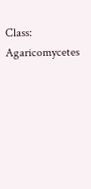Class: Agaricomycetes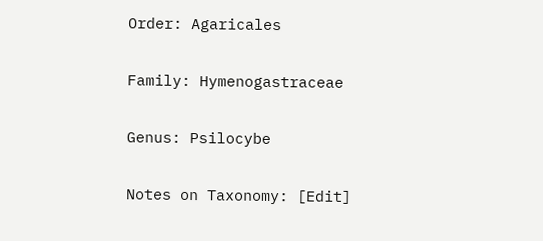Order: Agaricales

Family: Hymenogastraceae

Genus: Psilocybe

Notes on Taxonomy: [Edit]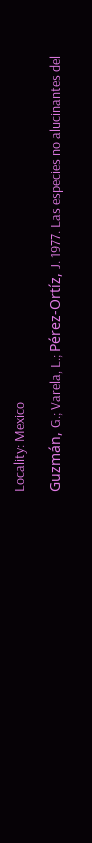Locality: Mexico

Guzmán, G.; Varela, L.; Pérez-Ortíz, J. 1977. Las especies no alucinantes del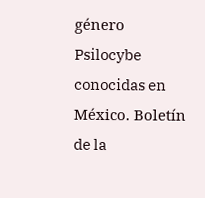género Psilocybe conocidas en México. Boletín de la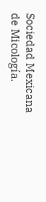Sociedad Mexicana de Micología.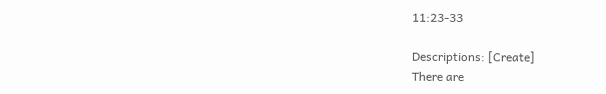11:23-33

Descriptions: [Create]
There are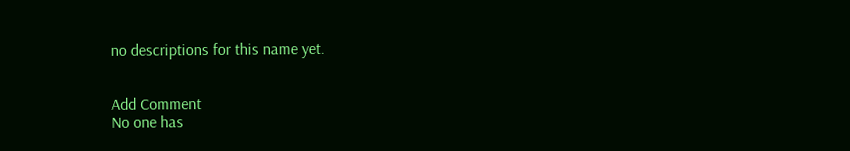no descriptions for this name yet.


Add Comment
No one has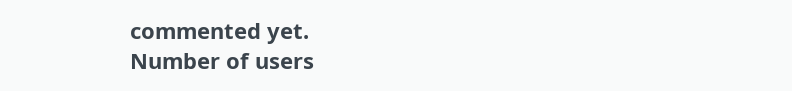commented yet.
Number of users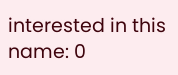interested in this name: 0